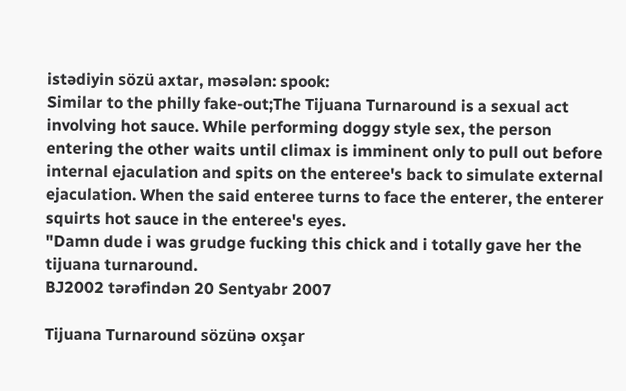istədiyin sözü axtar, məsələn: spook:
Similar to the philly fake-out;The Tijuana Turnaround is a sexual act involving hot sauce. While performing doggy style sex, the person entering the other waits until climax is imminent only to pull out before internal ejaculation and spits on the enteree's back to simulate external ejaculation. When the said enteree turns to face the enterer, the enterer squirts hot sauce in the enteree's eyes.
"Damn dude i was grudge fucking this chick and i totally gave her the tijuana turnaround.
BJ2002 tərəfindən 20 Sentyabr 2007

Tijuana Turnaround sözünə oxşar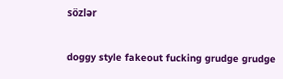sözlər

doggy style fakeout fucking grudge grudge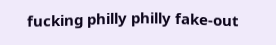fucking philly philly fake-out